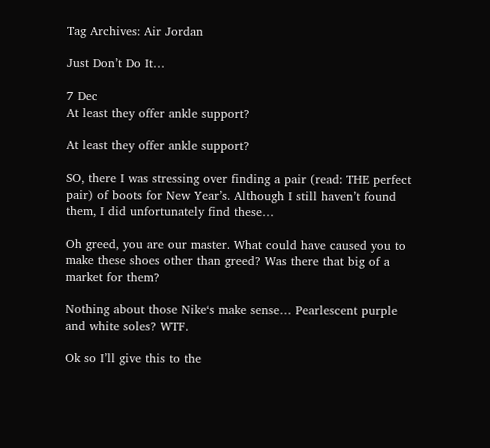Tag Archives: Air Jordan

Just Don’t Do It…

7 Dec
At least they offer ankle support?

At least they offer ankle support?

SO, there I was stressing over finding a pair (read: THE perfect pair) of boots for New Year’s. Although I still haven’t found them, I did unfortunately find these…

Oh greed, you are our master. What could have caused you to make these shoes other than greed? Was there that big of a market for them?

Nothing about those Nike‘s make sense… Pearlescent purple and white soles? WTF.

Ok so I’ll give this to the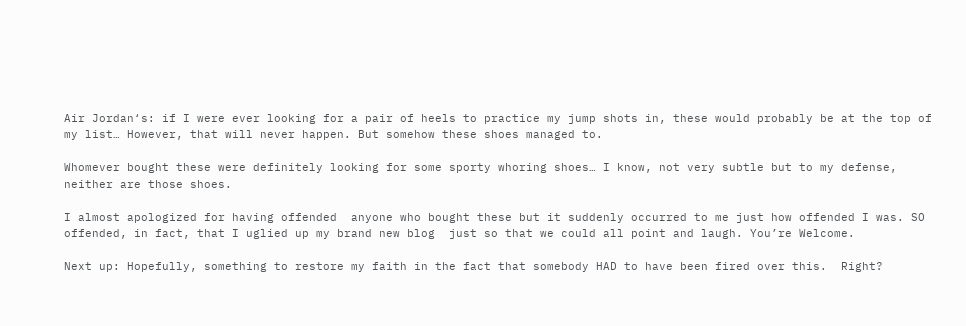Air Jordan‘s: if I were ever looking for a pair of heels to practice my jump shots in, these would probably be at the top of my list… However, that will never happen. But somehow these shoes managed to.

Whomever bought these were definitely looking for some sporty whoring shoes… I know, not very subtle but to my defense, neither are those shoes.

I almost apologized for having offended  anyone who bought these but it suddenly occurred to me just how offended I was. SO offended, in fact, that I uglied up my brand new blog  just so that we could all point and laugh. You’re Welcome.

Next up: Hopefully, something to restore my faith in the fact that somebody HAD to have been fired over this.  Right?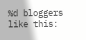%d bloggers like this: